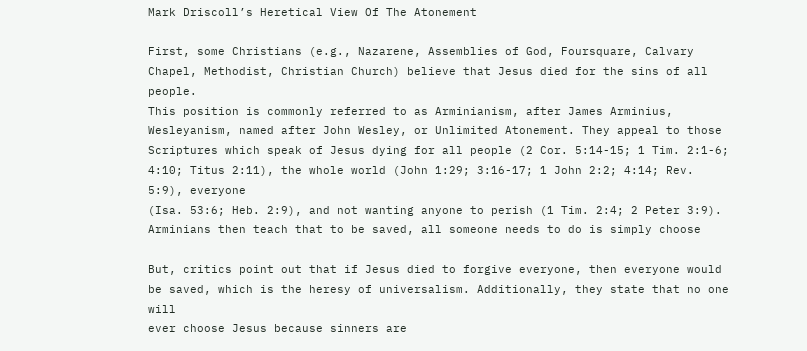Mark Driscoll’s Heretical View Of The Atonement

First, some Christians (e.g., Nazarene, Assemblies of God, Foursquare, Calvary
Chapel, Methodist, Christian Church) believe that Jesus died for the sins of all people.
This position is commonly referred to as Arminianism, after James Arminius,
Wesleyanism, named after John Wesley, or Unlimited Atonement. They appeal to those
Scriptures which speak of Jesus dying for all people (2 Cor. 5:14-15; 1 Tim. 2:1-6; 4:10; Titus 2:11), the whole world (John 1:29; 3:16-17; 1 John 2:2; 4:14; Rev. 5:9), everyone
(Isa. 53:6; Heb. 2:9), and not wanting anyone to perish (1 Tim. 2:4; 2 Peter 3:9).
Arminians then teach that to be saved, all someone needs to do is simply choose

But, critics point out that if Jesus died to forgive everyone, then everyone would
be saved, which is the heresy of universalism. Additionally, they state that no one will
ever choose Jesus because sinners are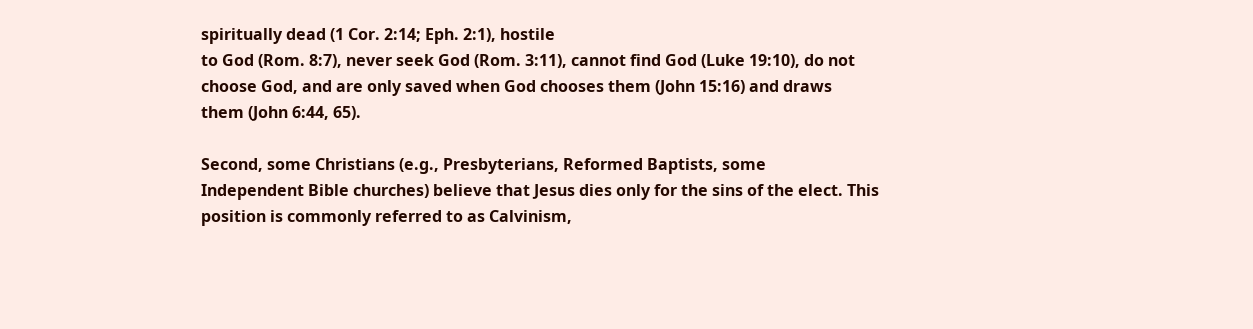spiritually dead (1 Cor. 2:14; Eph. 2:1), hostile
to God (Rom. 8:7), never seek God (Rom. 3:11), cannot find God (Luke 19:10), do not
choose God, and are only saved when God chooses them (John 15:16) and draws
them (John 6:44, 65).

Second, some Christians (e.g., Presbyterians, Reformed Baptists, some
Independent Bible churches) believe that Jesus dies only for the sins of the elect. This
position is commonly referred to as Calvinism,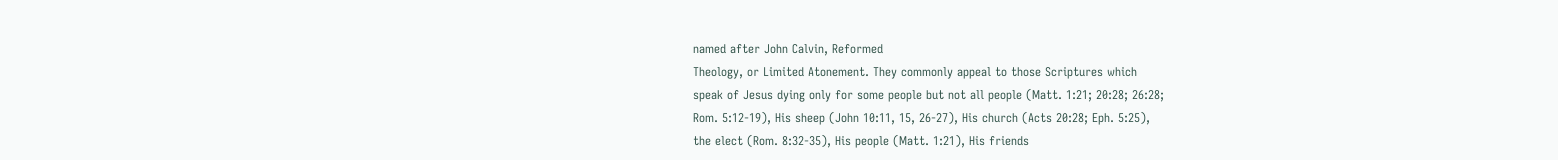named after John Calvin, Reformed
Theology, or Limited Atonement. They commonly appeal to those Scriptures which
speak of Jesus dying only for some people but not all people (Matt. 1:21; 20:28; 26:28;
Rom. 5:12-19), His sheep (John 10:11, 15, 26-27), His church (Acts 20:28; Eph. 5:25),
the elect (Rom. 8:32-35), His people (Matt. 1:21), His friends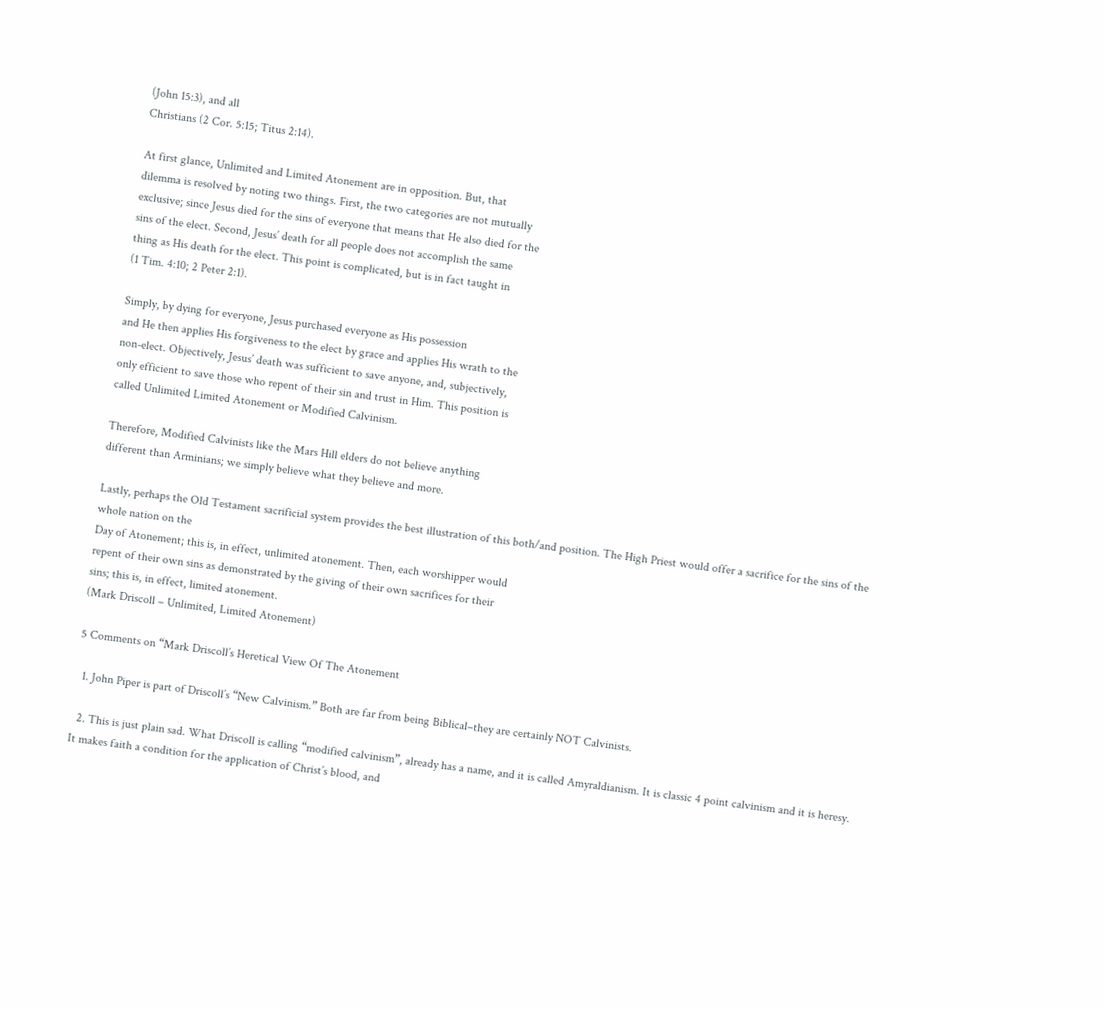(John 15:3), and all
Christians (2 Cor. 5:15; Titus 2:14).

At first glance, Unlimited and Limited Atonement are in opposition. But, that
dilemma is resolved by noting two things. First, the two categories are not mutually
exclusive; since Jesus died for the sins of everyone that means that He also died for the
sins of the elect. Second, Jesus’ death for all people does not accomplish the same
thing as His death for the elect. This point is complicated, but is in fact taught in
(1 Tim. 4:10; 2 Peter 2:1).

Simply, by dying for everyone, Jesus purchased everyone as His possession
and He then applies His forgiveness to the elect by grace and applies His wrath to the
non-elect. Objectively, Jesus’ death was sufficient to save anyone, and, subjectively,
only efficient to save those who repent of their sin and trust in Him. This position is
called Unlimited Limited Atonement or Modified Calvinism.

Therefore, Modified Calvinists like the Mars Hill elders do not believe anything
different than Arminians; we simply believe what they believe and more.

Lastly, perhaps the Old Testament sacrificial system provides the best illustration of this both/and position. The High Priest would offer a sacrifice for the sins of the whole nation on the
Day of Atonement; this is, in effect, unlimited atonement. Then, each worshipper would
repent of their own sins as demonstrated by the giving of their own sacrifices for their
sins; this is, in effect, limited atonement.
(Mark Driscoll – Unlimited, Limited Atonement)

5 Comments on “Mark Driscoll’s Heretical View Of The Atonement

  1. John Piper is part of Driscoll’s “New Calvinism.” Both are far from being Biblical–they are certainly NOT Calvinists.

  2. This is just plain sad. What Driscoll is calling “modified calvinism”, already has a name, and it is called Amyraldianism. It is classic 4 point calvinism and it is heresy. It makes faith a condition for the application of Christ’s blood, and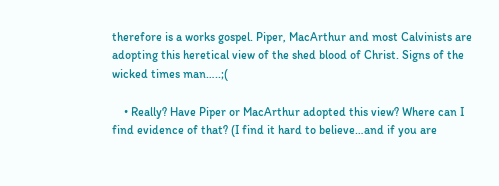therefore is a works gospel. Piper, MacArthur and most Calvinists are adopting this heretical view of the shed blood of Christ. Signs of the wicked times man…..;(

    • Really? Have Piper or MacArthur adopted this view? Where can I find evidence of that? (I find it hard to believe…and if you are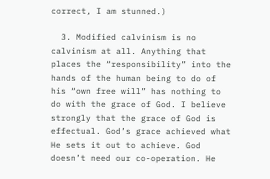correct, I am stunned.)

  3. Modified calvinism is no calvinism at all. Anything that places the “responsibility” into the hands of the human being to do of his “own free will” has nothing to do with the grace of God. I believe strongly that the grace of God is effectual. God’s grace achieved what He sets it out to achieve. God doesn’t need our co-operation. He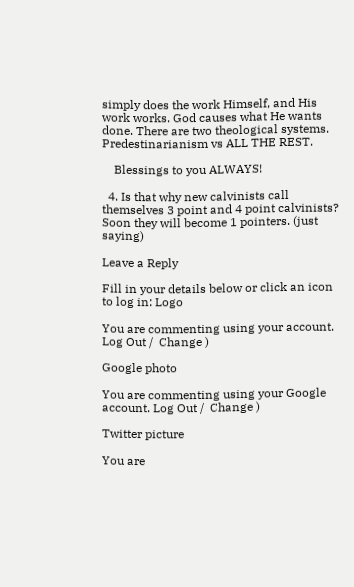simply does the work Himself, and His work works. God causes what He wants done. There are two theological systems. Predestinarianism vs ALL THE REST.

    Blessings to you ALWAYS!

  4. Is that why new calvinists call themselves 3 point and 4 point calvinists? Soon they will become 1 pointers. (just saying)

Leave a Reply

Fill in your details below or click an icon to log in: Logo

You are commenting using your account. Log Out /  Change )

Google photo

You are commenting using your Google account. Log Out /  Change )

Twitter picture

You are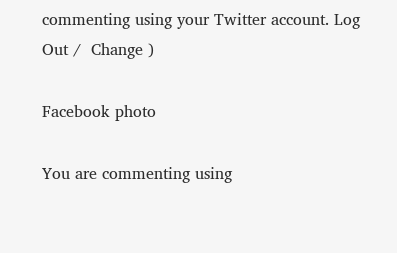commenting using your Twitter account. Log Out /  Change )

Facebook photo

You are commenting using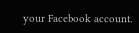your Facebook account.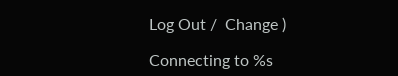Log Out /  Change )

Connecting to %s